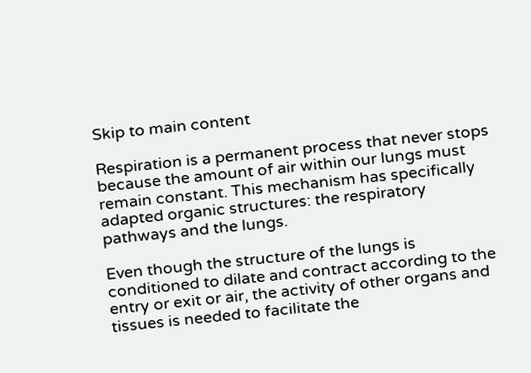Skip to main content

Respiration is a permanent process that never stops because the amount of air within our lungs must remain constant. This mechanism has specifically adapted organic structures: the respiratory pathways and the lungs.

Even though the structure of the lungs is conditioned to dilate and contract according to the entry or exit or air, the activity of other organs and tissues is needed to facilitate the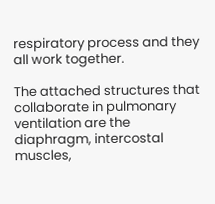respiratory process and they all work together.

The attached structures that collaborate in pulmonary ventilation are the diaphragm, intercostal muscles,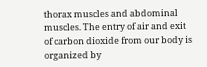thorax muscles and abdominal muscles. The entry of air and exit of carbon dioxide from our body is organized by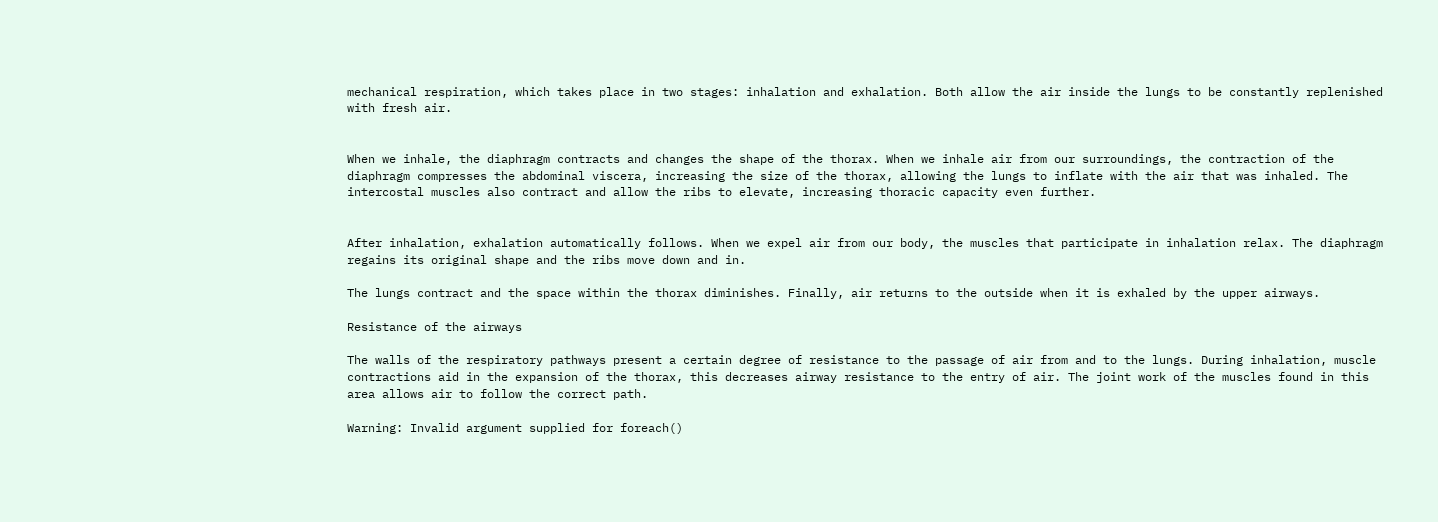mechanical respiration, which takes place in two stages: inhalation and exhalation. Both allow the air inside the lungs to be constantly replenished with fresh air.


When we inhale, the diaphragm contracts and changes the shape of the thorax. When we inhale air from our surroundings, the contraction of the diaphragm compresses the abdominal viscera, increasing the size of the thorax, allowing the lungs to inflate with the air that was inhaled. The intercostal muscles also contract and allow the ribs to elevate, increasing thoracic capacity even further.


After inhalation, exhalation automatically follows. When we expel air from our body, the muscles that participate in inhalation relax. The diaphragm regains its original shape and the ribs move down and in.

The lungs contract and the space within the thorax diminishes. Finally, air returns to the outside when it is exhaled by the upper airways.

Resistance of the airways

The walls of the respiratory pathways present a certain degree of resistance to the passage of air from and to the lungs. During inhalation, muscle contractions aid in the expansion of the thorax, this decreases airway resistance to the entry of air. The joint work of the muscles found in this area allows air to follow the correct path.

Warning: Invalid argument supplied for foreach()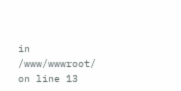in /www/wwwroot/ on line 13